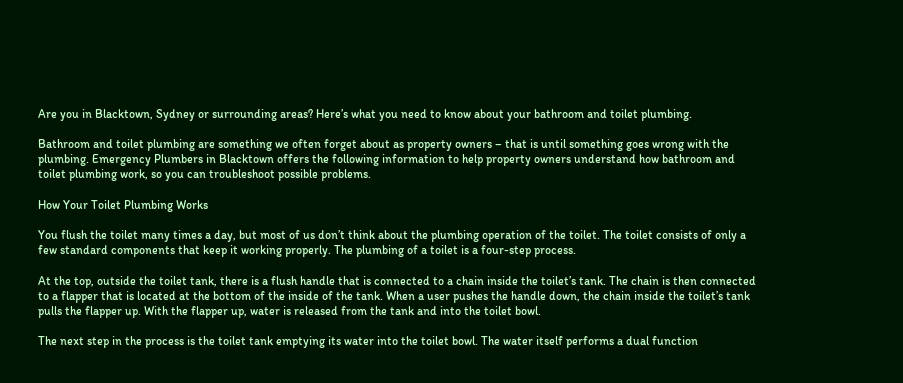Are you in Blacktown, Sydney or surrounding areas? Here’s what you need to know about your bathroom and toilet plumbing.

Bathroom and toilet plumbing are something we often forget about as property owners – that is until something goes wrong with the plumbing. Emergency Plumbers in Blacktown offers the following information to help property owners understand how bathroom and toilet plumbing work, so you can troubleshoot possible problems.

How Your Toilet Plumbing Works

You flush the toilet many times a day, but most of us don’t think about the plumbing operation of the toilet. The toilet consists of only a few standard components that keep it working properly. The plumbing of a toilet is a four-step process.

At the top, outside the toilet tank, there is a flush handle that is connected to a chain inside the toilet’s tank. The chain is then connected to a flapper that is located at the bottom of the inside of the tank. When a user pushes the handle down, the chain inside the toilet’s tank pulls the flapper up. With the flapper up, water is released from the tank and into the toilet bowl.

The next step in the process is the toilet tank emptying its water into the toilet bowl. The water itself performs a dual function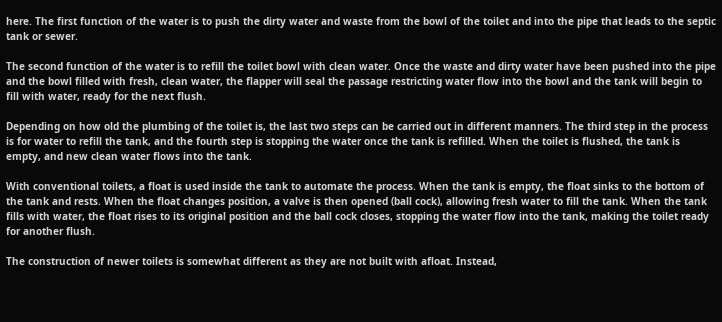here. The first function of the water is to push the dirty water and waste from the bowl of the toilet and into the pipe that leads to the septic tank or sewer.

The second function of the water is to refill the toilet bowl with clean water. Once the waste and dirty water have been pushed into the pipe and the bowl filled with fresh, clean water, the flapper will seal the passage restricting water flow into the bowl and the tank will begin to fill with water, ready for the next flush.

Depending on how old the plumbing of the toilet is, the last two steps can be carried out in different manners. The third step in the process is for water to refill the tank, and the fourth step is stopping the water once the tank is refilled. When the toilet is flushed, the tank is empty, and new clean water flows into the tank.

With conventional toilets, a float is used inside the tank to automate the process. When the tank is empty, the float sinks to the bottom of the tank and rests. When the float changes position, a valve is then opened (ball cock), allowing fresh water to fill the tank. When the tank fills with water, the float rises to its original position and the ball cock closes, stopping the water flow into the tank, making the toilet ready for another flush.

The construction of newer toilets is somewhat different as they are not built with afloat. Instead,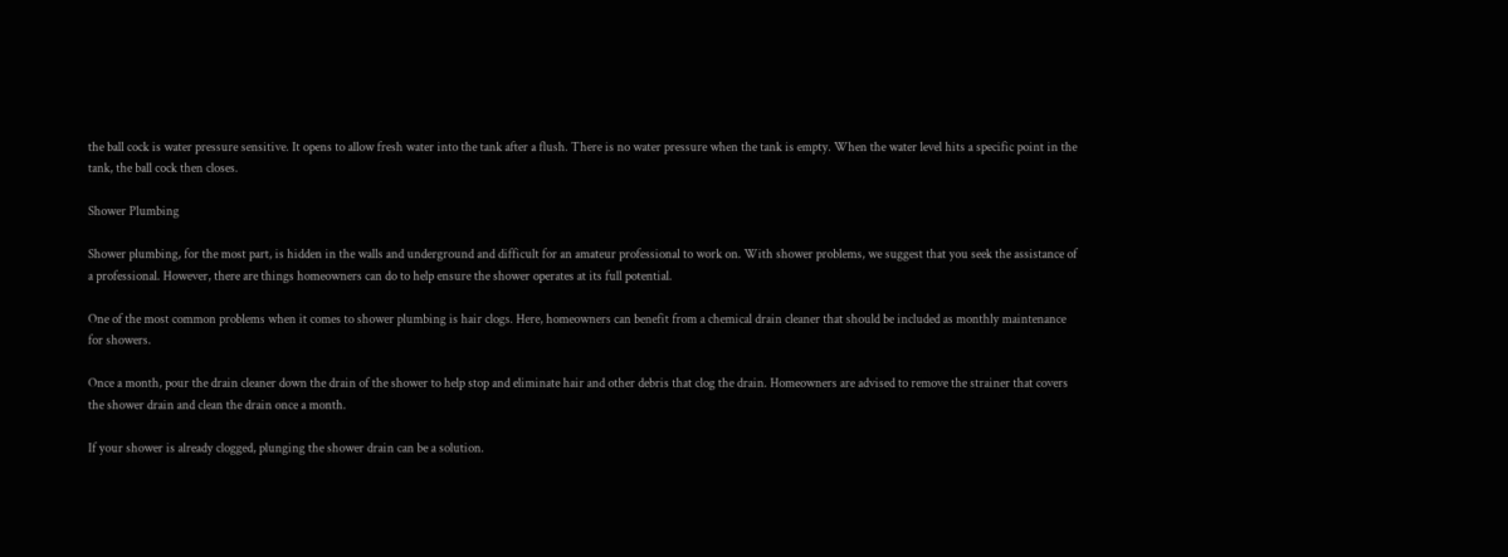the ball cock is water pressure sensitive. It opens to allow fresh water into the tank after a flush. There is no water pressure when the tank is empty. When the water level hits a specific point in the tank, the ball cock then closes.

Shower Plumbing

Shower plumbing, for the most part, is hidden in the walls and underground and difficult for an amateur professional to work on. With shower problems, we suggest that you seek the assistance of a professional. However, there are things homeowners can do to help ensure the shower operates at its full potential.

One of the most common problems when it comes to shower plumbing is hair clogs. Here, homeowners can benefit from a chemical drain cleaner that should be included as monthly maintenance for showers.

Once a month, pour the drain cleaner down the drain of the shower to help stop and eliminate hair and other debris that clog the drain. Homeowners are advised to remove the strainer that covers the shower drain and clean the drain once a month.

If your shower is already clogged, plunging the shower drain can be a solution.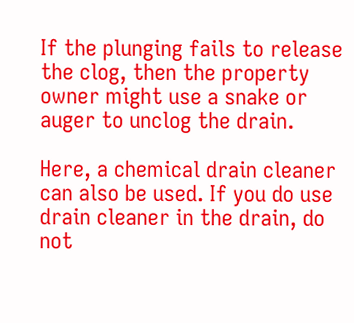If the plunging fails to release the clog, then the property owner might use a snake or auger to unclog the drain.

Here, a chemical drain cleaner can also be used. If you do use drain cleaner in the drain, do not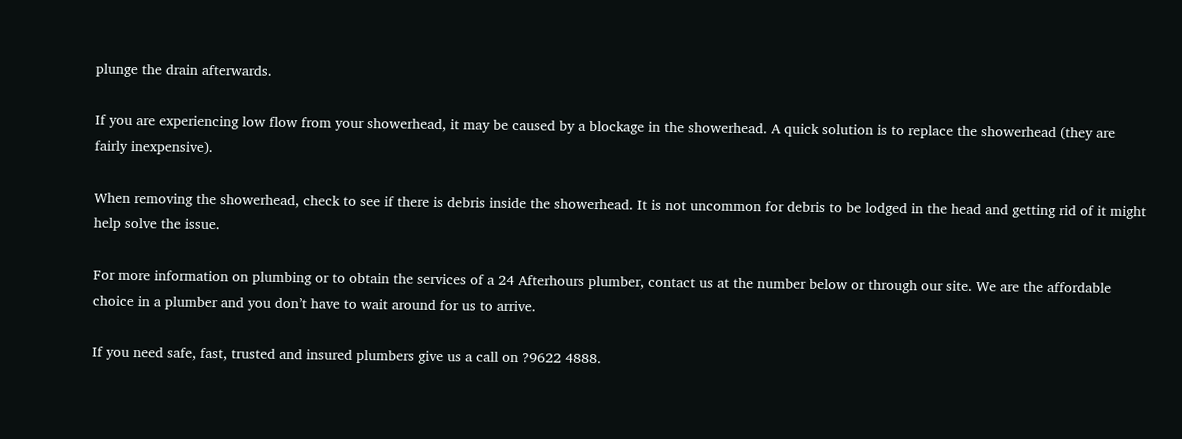plunge the drain afterwards.

If you are experiencing low flow from your showerhead, it may be caused by a blockage in the showerhead. A quick solution is to replace the showerhead (they are fairly inexpensive).

When removing the showerhead, check to see if there is debris inside the showerhead. It is not uncommon for debris to be lodged in the head and getting rid of it might help solve the issue.

For more information on plumbing or to obtain the services of a 24 Afterhours plumber, contact us at the number below or through our site. We are the affordable choice in a plumber and you don’t have to wait around for us to arrive.

If you need safe, fast, trusted and insured plumbers give us a call on ?9622 4888.